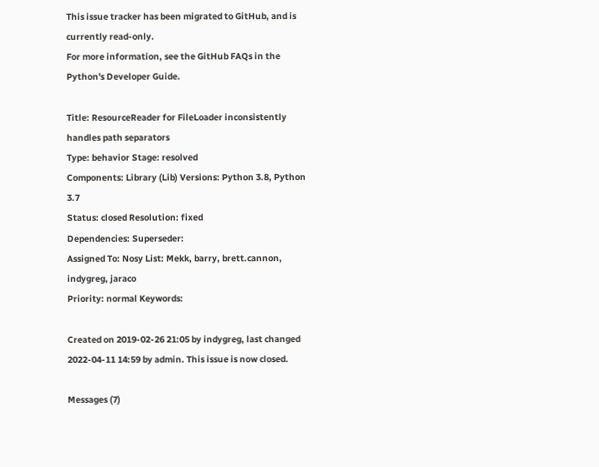This issue tracker has been migrated to GitHub, and is currently read-only.
For more information, see the GitHub FAQs in the Python's Developer Guide.

Title: ResourceReader for FileLoader inconsistently handles path separators
Type: behavior Stage: resolved
Components: Library (Lib) Versions: Python 3.8, Python 3.7
Status: closed Resolution: fixed
Dependencies: Superseder:
Assigned To: Nosy List: Mekk, barry, brett.cannon, indygreg, jaraco
Priority: normal Keywords:

Created on 2019-02-26 21:05 by indygreg, last changed 2022-04-11 14:59 by admin. This issue is now closed.

Messages (7)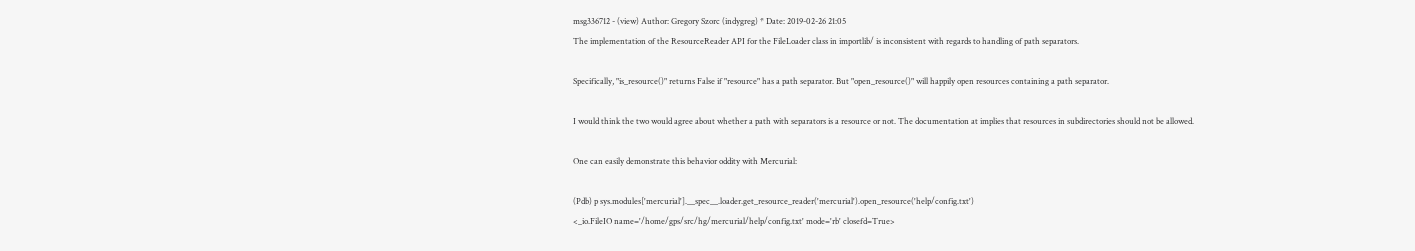msg336712 - (view) Author: Gregory Szorc (indygreg) * Date: 2019-02-26 21:05
The implementation of the ResourceReader API for the FileLoader class in importlib/ is inconsistent with regards to handling of path separators.

Specifically, "is_resource()" returns False if "resource" has a path separator. But "open_resource()" will happily open resources containing a path separator.

I would think the two would agree about whether a path with separators is a resource or not. The documentation at implies that resources in subdirectories should not be allowed.

One can easily demonstrate this behavior oddity with Mercurial:

(Pdb) p sys.modules['mercurial'].__spec__.loader.get_resource_reader('mercurial').open_resource('help/config.txt')
<_io.FileIO name='/home/gps/src/hg/mercurial/help/config.txt' mode='rb' closefd=True>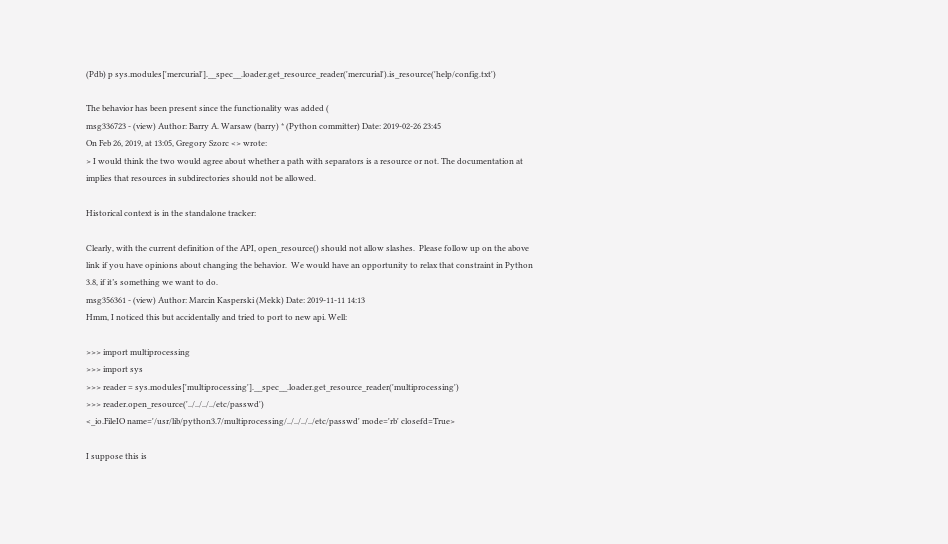(Pdb) p sys.modules['mercurial'].__spec__.loader.get_resource_reader('mercurial').is_resource('help/config.txt')

The behavior has been present since the functionality was added (
msg336723 - (view) Author: Barry A. Warsaw (barry) * (Python committer) Date: 2019-02-26 23:45
On Feb 26, 2019, at 13:05, Gregory Szorc <> wrote:
> I would think the two would agree about whether a path with separators is a resource or not. The documentation at implies that resources in subdirectories should not be allowed.

Historical context is in the standalone tracker:

Clearly, with the current definition of the API, open_resource() should not allow slashes.  Please follow up on the above link if you have opinions about changing the behavior.  We would have an opportunity to relax that constraint in Python 3.8, if it’s something we want to do.
msg356361 - (view) Author: Marcin Kasperski (Mekk) Date: 2019-11-11 14:13
Hmm, I noticed this but accidentally and tried to port to new api. Well:

>>> import multiprocessing
>>> import sys
>>> reader = sys.modules['multiprocessing'].__spec__.loader.get_resource_reader('multiprocessing')
>>> reader.open_resource('../../../../etc/passwd')
<_io.FileIO name='/usr/lib/python3.7/multiprocessing/../../../../etc/passwd' mode='rb' closefd=True>

I suppose this is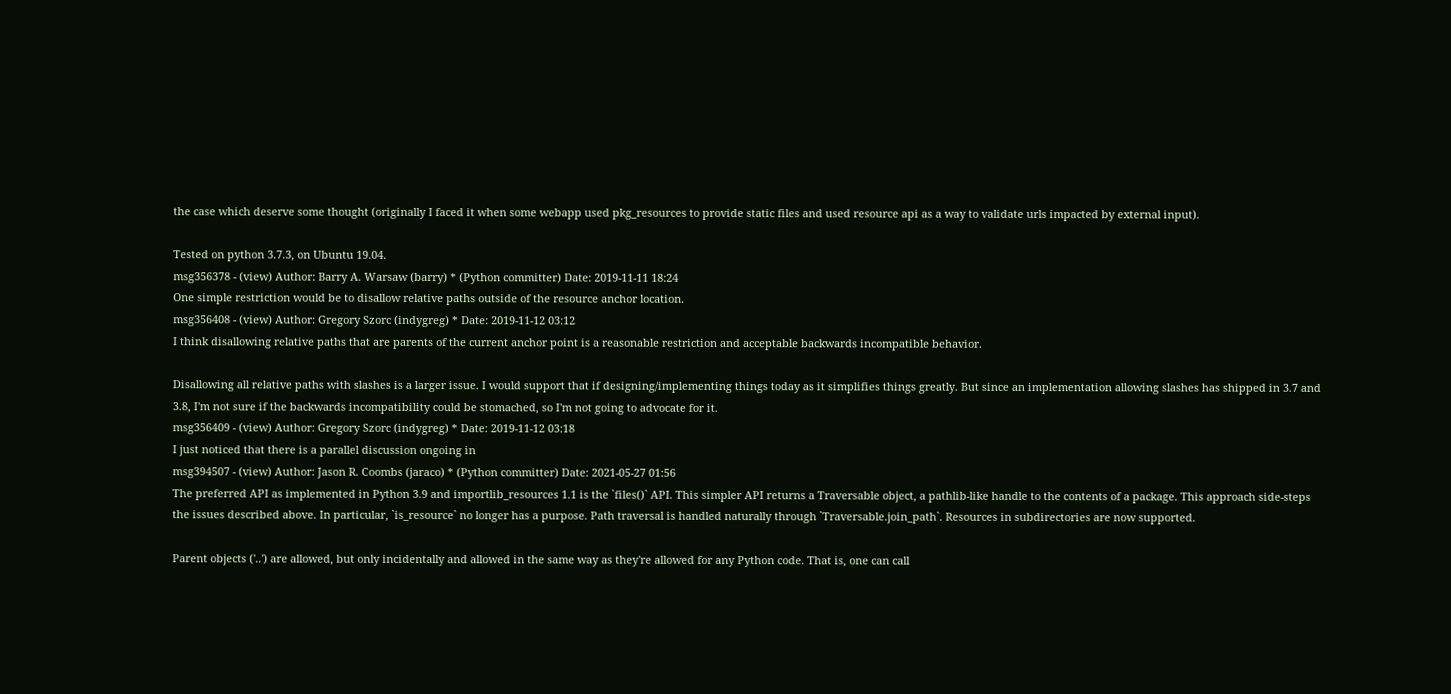the case which deserve some thought (originally I faced it when some webapp used pkg_resources to provide static files and used resource api as a way to validate urls impacted by external input).

Tested on python 3.7.3, on Ubuntu 19.04.
msg356378 - (view) Author: Barry A. Warsaw (barry) * (Python committer) Date: 2019-11-11 18:24
One simple restriction would be to disallow relative paths outside of the resource anchor location.
msg356408 - (view) Author: Gregory Szorc (indygreg) * Date: 2019-11-12 03:12
I think disallowing relative paths that are parents of the current anchor point is a reasonable restriction and acceptable backwards incompatible behavior.

Disallowing all relative paths with slashes is a larger issue. I would support that if designing/implementing things today as it simplifies things greatly. But since an implementation allowing slashes has shipped in 3.7 and 3.8, I'm not sure if the backwards incompatibility could be stomached, so I'm not going to advocate for it.
msg356409 - (view) Author: Gregory Szorc (indygreg) * Date: 2019-11-12 03:18
I just noticed that there is a parallel discussion ongoing in
msg394507 - (view) Author: Jason R. Coombs (jaraco) * (Python committer) Date: 2021-05-27 01:56
The preferred API as implemented in Python 3.9 and importlib_resources 1.1 is the `files()` API. This simpler API returns a Traversable object, a pathlib-like handle to the contents of a package. This approach side-steps the issues described above. In particular, `is_resource` no longer has a purpose. Path traversal is handled naturally through `Traversable.join_path`. Resources in subdirectories are now supported.

Parent objects ('..') are allowed, but only incidentally and allowed in the same way as they're allowed for any Python code. That is, one can call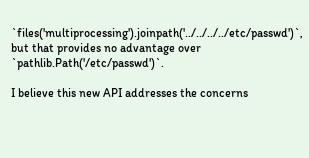`files('multiprocessing').joinpath('../../../../etc/passwd')`, but that provides no advantage over `pathlib.Path('/etc/passwd')`.

I believe this new API addresses the concerns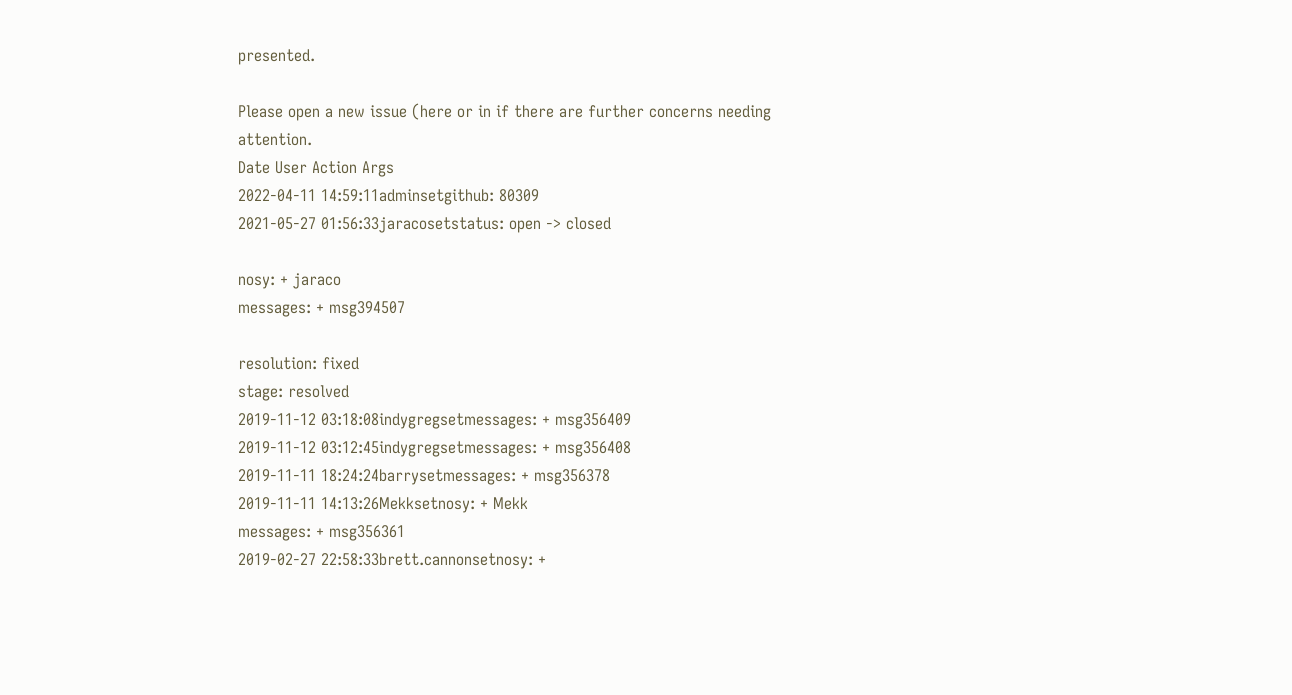presented.

Please open a new issue (here or in if there are further concerns needing attention.
Date User Action Args
2022-04-11 14:59:11adminsetgithub: 80309
2021-05-27 01:56:33jaracosetstatus: open -> closed

nosy: + jaraco
messages: + msg394507

resolution: fixed
stage: resolved
2019-11-12 03:18:08indygregsetmessages: + msg356409
2019-11-12 03:12:45indygregsetmessages: + msg356408
2019-11-11 18:24:24barrysetmessages: + msg356378
2019-11-11 14:13:26Mekksetnosy: + Mekk
messages: + msg356361
2019-02-27 22:58:33brett.cannonsetnosy: +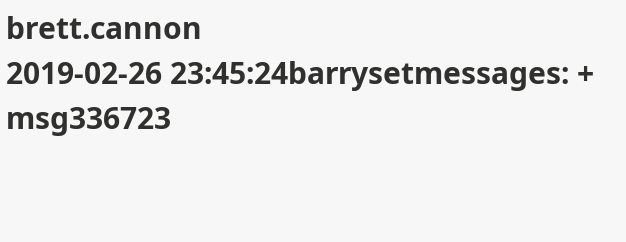brett.cannon
2019-02-26 23:45:24barrysetmessages: + msg336723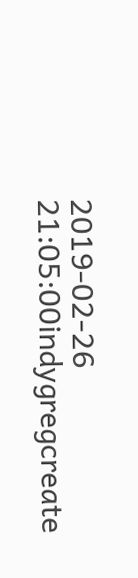2019-02-26 21:05:00indygregcreate